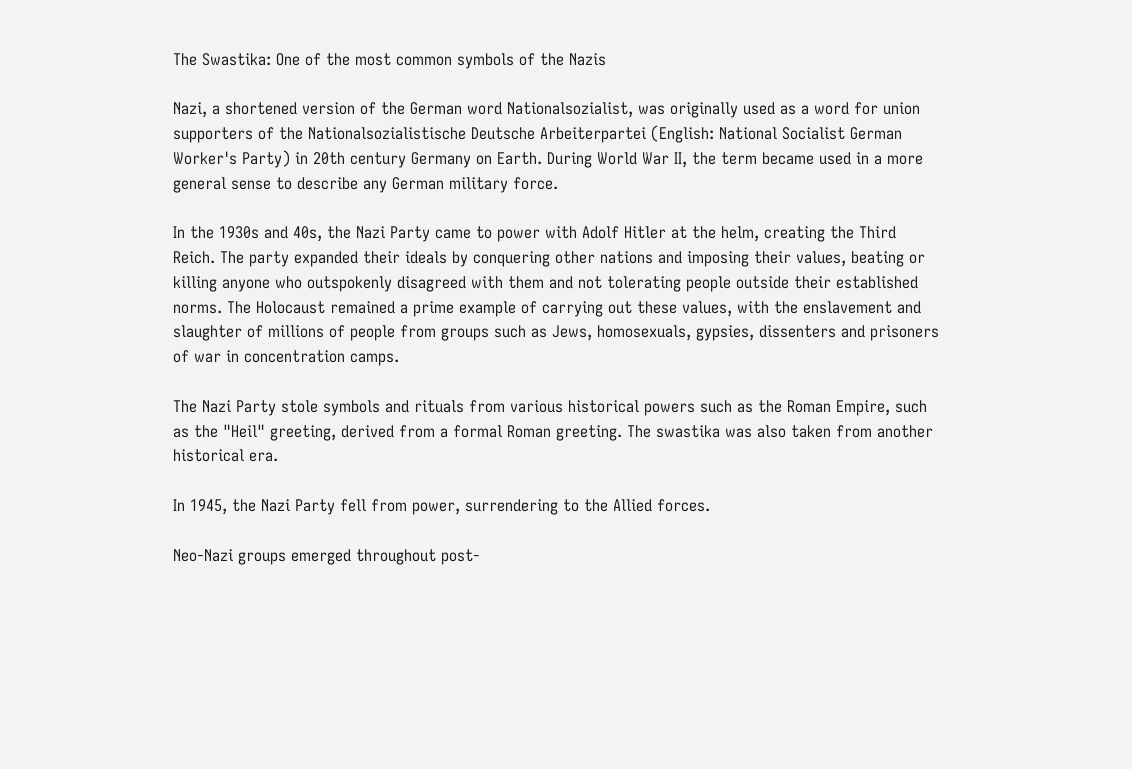The Swastika: One of the most common symbols of the Nazis

Nazi, a shortened version of the German word Nationalsozialist, was originally used as a word for union supporters of the Nationalsozialistische Deutsche Arbeiterpartei (English: National Socialist German Worker's Party) in 20th century Germany on Earth. During World War II, the term became used in a more general sense to describe any German military force.

In the 1930s and 40s, the Nazi Party came to power with Adolf Hitler at the helm, creating the Third Reich. The party expanded their ideals by conquering other nations and imposing their values, beating or killing anyone who outspokenly disagreed with them and not tolerating people outside their established norms. The Holocaust remained a prime example of carrying out these values, with the enslavement and slaughter of millions of people from groups such as Jews, homosexuals, gypsies, dissenters and prisoners of war in concentration camps.

The Nazi Party stole symbols and rituals from various historical powers such as the Roman Empire, such as the "Heil" greeting, derived from a formal Roman greeting. The swastika was also taken from another historical era.

In 1945, the Nazi Party fell from power, surrendering to the Allied forces.

Neo-Nazi groups emerged throughout post-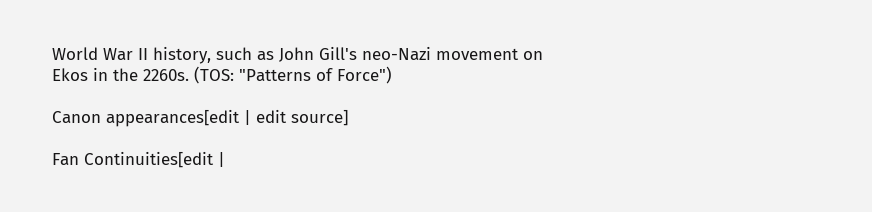World War II history, such as John Gill's neo-Nazi movement on Ekos in the 2260s. (TOS: "Patterns of Force")

Canon appearances[edit | edit source]

Fan Continuities[edit |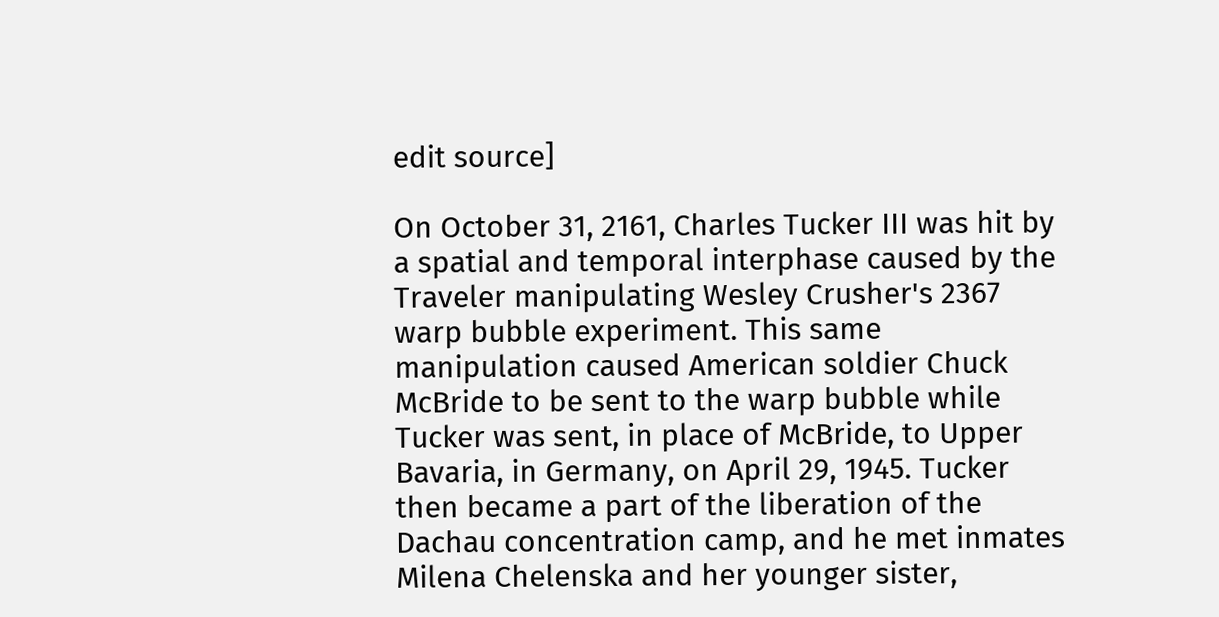edit source]

On October 31, 2161, Charles Tucker III was hit by a spatial and temporal interphase caused by the Traveler manipulating Wesley Crusher's 2367 warp bubble experiment. This same manipulation caused American soldier Chuck McBride to be sent to the warp bubble while Tucker was sent, in place of McBride, to Upper Bavaria, in Germany, on April 29, 1945. Tucker then became a part of the liberation of the Dachau concentration camp, and he met inmates Milena Chelenska and her younger sister,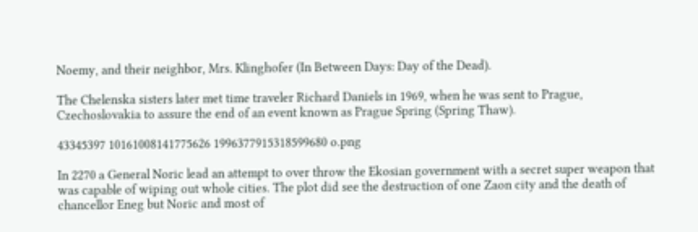Noemy, and their neighbor, Mrs. Klinghofer (In Between Days: Day of the Dead).

The Chelenska sisters later met time traveler Richard Daniels in 1969, when he was sent to Prague, Czechoslovakia to assure the end of an event known as Prague Spring (Spring Thaw).

43345397 10161008141775626 1996377915318599680 o.png

In 2270 a General Noric lead an attempt to over throw the Ekosian government with a secret super weapon that was capable of wiping out whole cities. The plot did see the destruction of one Zaon city and the death of chancellor Eneg but Noric and most of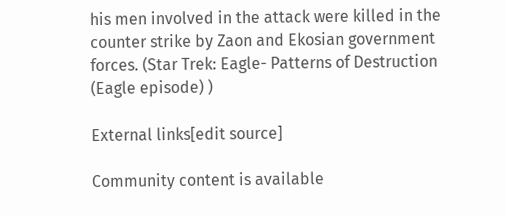his men involved in the attack were killed in the counter strike by Zaon and Ekosian government forces. (Star Trek: Eagle- Patterns of Destruction (Eagle episode) )

External links[edit source]

Community content is available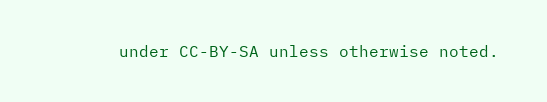under CC-BY-SA unless otherwise noted.